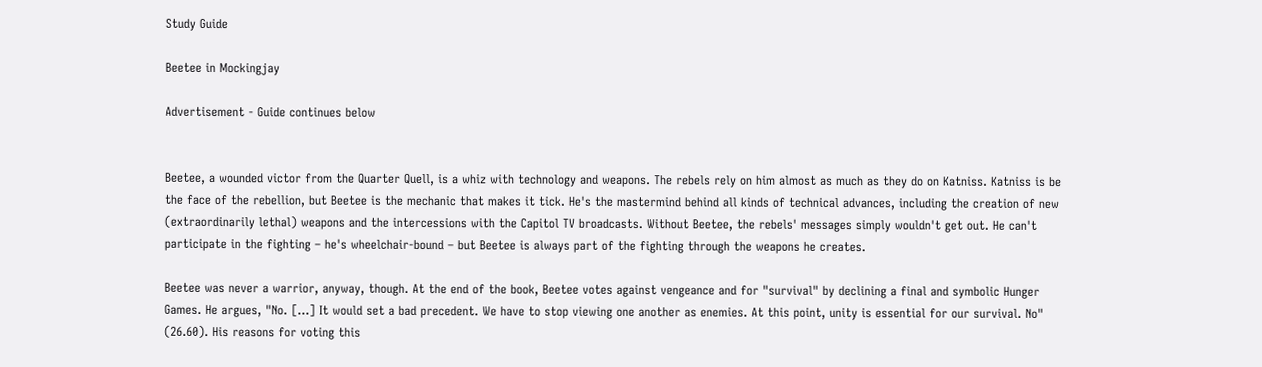Study Guide

Beetee in Mockingjay

Advertisement - Guide continues below


Beetee, a wounded victor from the Quarter Quell, is a whiz with technology and weapons. The rebels rely on him almost as much as they do on Katniss. Katniss is be the face of the rebellion, but Beetee is the mechanic that makes it tick. He's the mastermind behind all kinds of technical advances, including the creation of new (extraordinarily lethal) weapons and the intercessions with the Capitol TV broadcasts. Without Beetee, the rebels' messages simply wouldn't get out. He can't participate in the fighting – he's wheelchair-bound – but Beetee is always part of the fighting through the weapons he creates.

Beetee was never a warrior, anyway, though. At the end of the book, Beetee votes against vengeance and for "survival" by declining a final and symbolic Hunger Games. He argues, "No. […] It would set a bad precedent. We have to stop viewing one another as enemies. At this point, unity is essential for our survival. No" (26.60). His reasons for voting this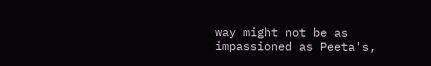way might not be as impassioned as Peeta's,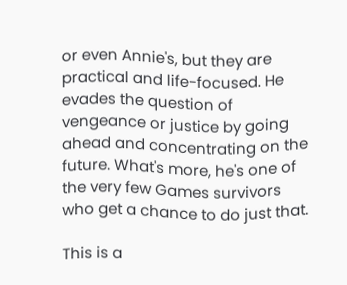or even Annie's, but they are practical and life-focused. He evades the question of vengeance or justice by going ahead and concentrating on the future. What's more, he's one of the very few Games survivors who get a chance to do just that.

This is a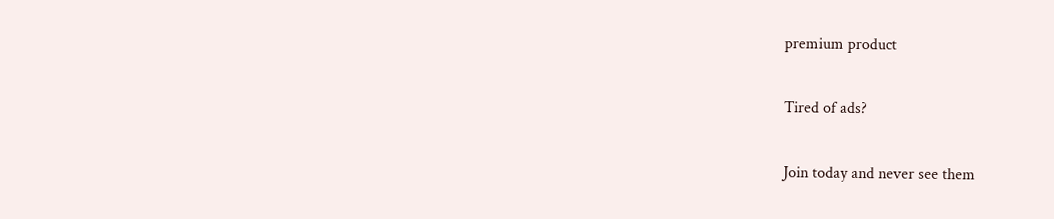premium product

Tired of ads?

Join today and never see them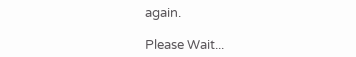again.

Please Wait...